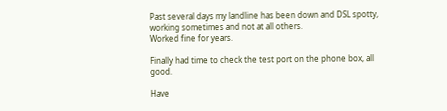Past several days my landline has been down and DSL spotty, working sometimes and not at all others.
Worked fine for years.

Finally had time to check the test port on the phone box, all good.

Have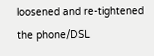loosened and re-tightened the phone/DSL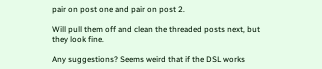pair on post one and pair on post 2.

Will pull them off and clean the threaded posts next, but they look fine.

Any suggestions? Seems weird that if the DSL works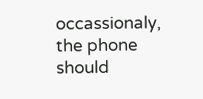occassionaly, the phone should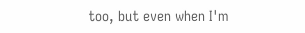too, but even when I'm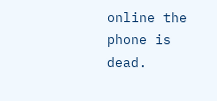online the phone is dead.